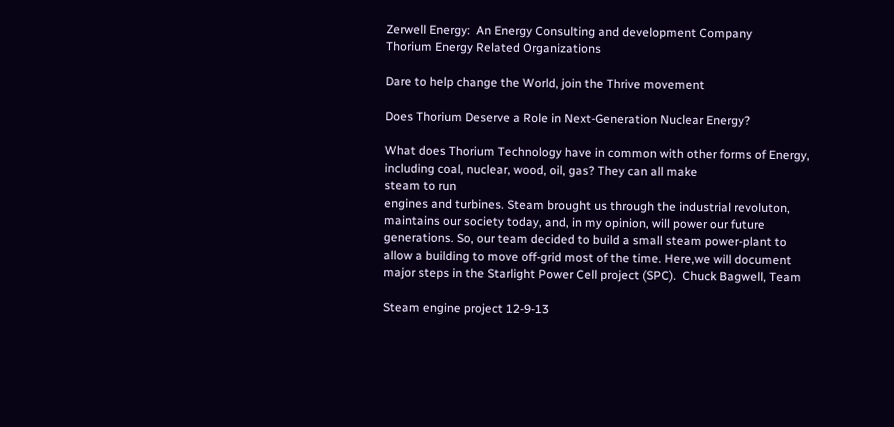Zerwell Energy:  An Energy Consulting and development Company
Thorium Energy Related Organizations

Dare to help change the World, join the Thrive movement

Does Thorium Deserve a Role in Next-Generation Nuclear Energy?

What does Thorium Technology have in common with other forms of Energy,
including coal, nuclear, wood, oil, gas? They can all make
steam to run
engines and turbines. Steam brought us through the industrial revoluton,
maintains our society today, and, in my opinion, will power our future
generations. So, our team decided to build a small steam power-plant to
allow a building to move off-grid most of the time. Here,we will document
major steps in the Starlight Power Cell project (SPC).  Chuck Bagwell, Team

Steam engine project 12-9-13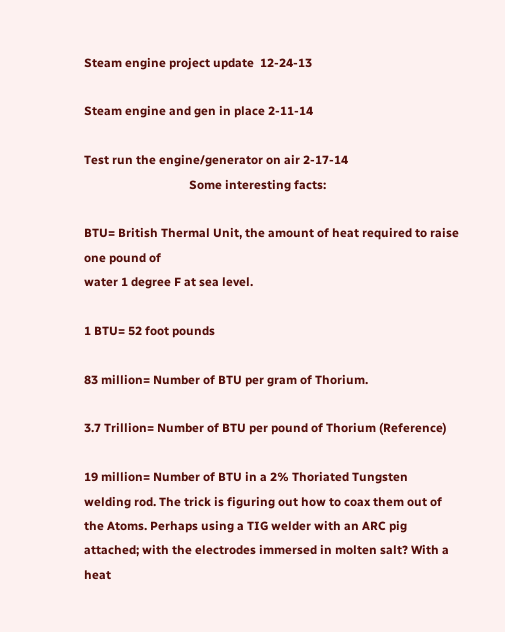Steam engine project update  12-24-13

Steam engine and gen in place 2-11-14

Test run the engine/generator on air 2-17-14
                                   Some interesting facts:

BTU= British Thermal Unit, the amount of heat required to raise one pound of
water 1 degree F at sea level.

1 BTU= 52 foot pounds

83 million= Number of BTU per gram of Thorium.

3.7 Trillion= Number of BTU per pound of Thorium (Reference)

19 million= Number of BTU in a 2% Thoriated Tungsten
welding rod. The trick is figuring out how to coax them out of
the Atoms. Perhaps using a TIG welder with an ARC pig
attached; with the electrodes immersed in molten salt? With a
heat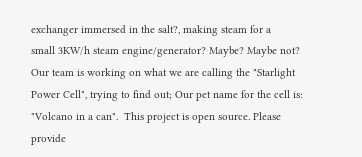exchanger immersed in the salt?, making steam for a
small 3KW/h steam engine/generator? Maybe? Maybe not?
Our team is working on what we are calling the "Starlight
Power Cell", trying to find out; Our pet name for the cell is:
"Volcano in a can".  This project is open source. Please
provide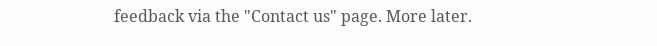feedback via the "Contact us" page. More later.